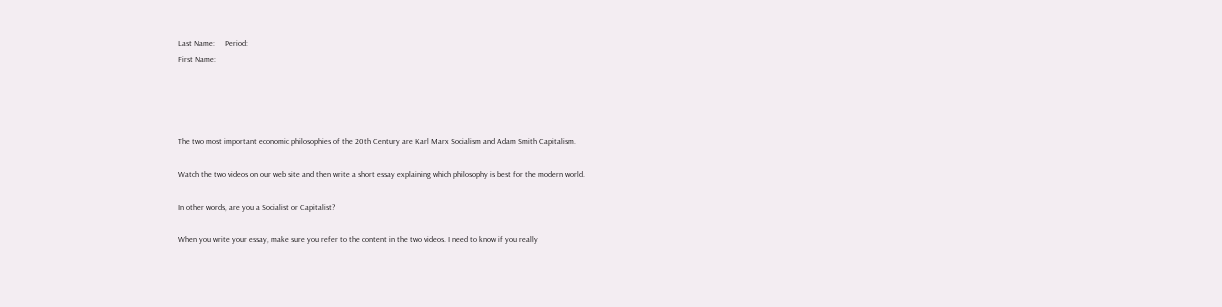Last Name:     Period:
First Name:




The two most important economic philosophies of the 20th Century are Karl Marx Socialism and Adam Smith Capitalism.

Watch the two videos on our web site and then write a short essay explaining which philosophy is best for the modern world.

In other words, are you a Socialist or Capitalist?

When you write your essay, make sure you refer to the content in the two videos. I need to know if you really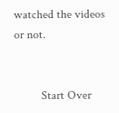watched the videos or not.


         Start Over